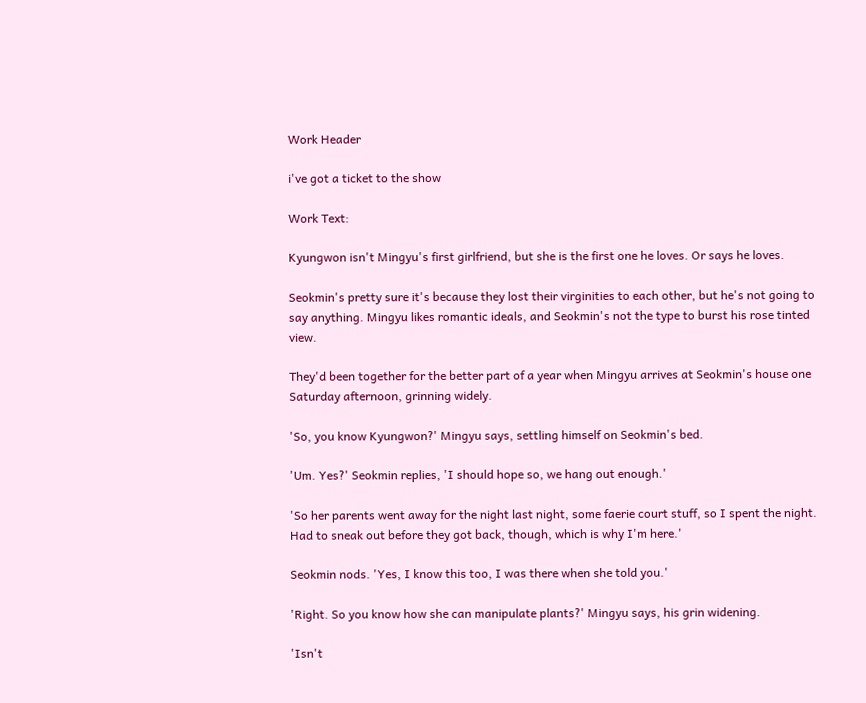Work Header

i've got a ticket to the show

Work Text:

Kyungwon isn't Mingyu's first girlfriend, but she is the first one he loves. Or says he loves.

Seokmin's pretty sure it's because they lost their virginities to each other, but he's not going to say anything. Mingyu likes romantic ideals, and Seokmin's not the type to burst his rose tinted view.

They'd been together for the better part of a year when Mingyu arrives at Seokmin's house one Saturday afternoon, grinning widely.

'So, you know Kyungwon?' Mingyu says, settling himself on Seokmin's bed.

'Um. Yes?' Seokmin replies, 'I should hope so, we hang out enough.'

'So her parents went away for the night last night, some faerie court stuff, so I spent the night. Had to sneak out before they got back, though, which is why I'm here.'

Seokmin nods. 'Yes, I know this too, I was there when she told you.'

'Right. So you know how she can manipulate plants?' Mingyu says, his grin widening.

'Isn't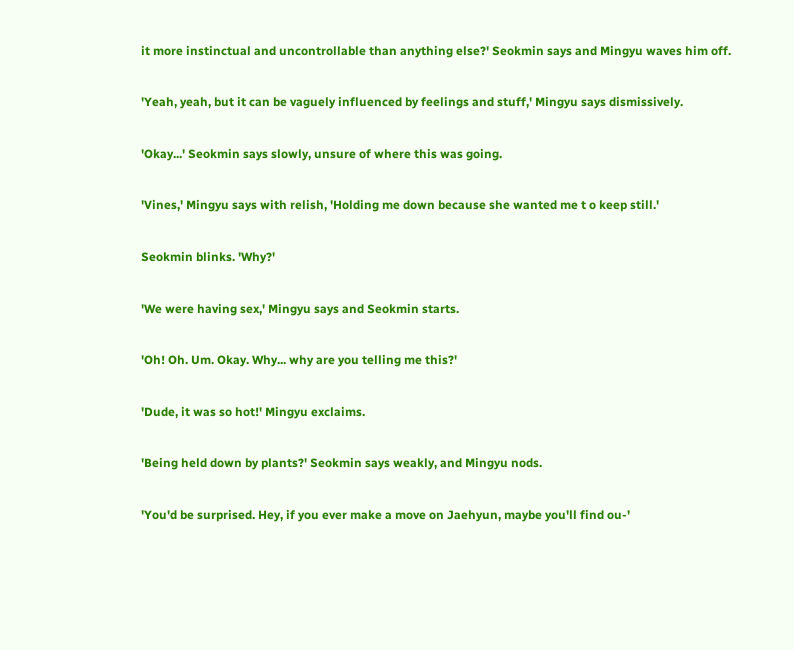it more instinctual and uncontrollable than anything else?' Seokmin says and Mingyu waves him off.

'Yeah, yeah, but it can be vaguely influenced by feelings and stuff,' Mingyu says dismissively.

'Okay...' Seokmin says slowly, unsure of where this was going.

'Vines,' Mingyu says with relish, 'Holding me down because she wanted me t o keep still.'

Seokmin blinks. 'Why?'

'We were having sex,' Mingyu says and Seokmin starts.

'Oh! Oh. Um. Okay. Why... why are you telling me this?'

'Dude, it was so hot!' Mingyu exclaims.

'Being held down by plants?' Seokmin says weakly, and Mingyu nods.

'You'd be surprised. Hey, if you ever make a move on Jaehyun, maybe you'll find ou-'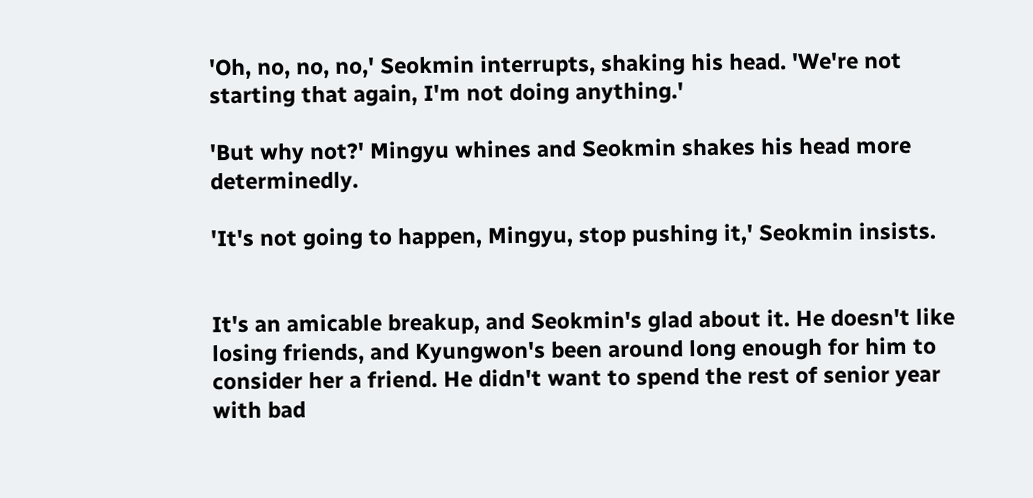'Oh, no, no, no,' Seokmin interrupts, shaking his head. 'We're not starting that again, I'm not doing anything.'

'But why not?' Mingyu whines and Seokmin shakes his head more determinedly.

'It's not going to happen, Mingyu, stop pushing it,' Seokmin insists.


It's an amicable breakup, and Seokmin's glad about it. He doesn't like losing friends, and Kyungwon's been around long enough for him to consider her a friend. He didn't want to spend the rest of senior year with bad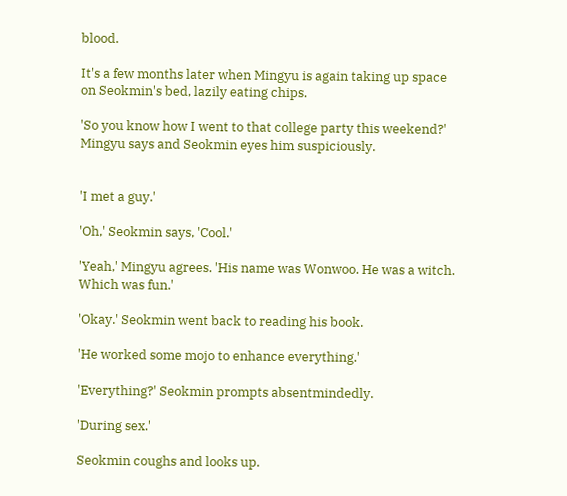blood.

It's a few months later when Mingyu is again taking up space on Seokmin's bed, lazily eating chips.

'So you know how I went to that college party this weekend?' Mingyu says and Seokmin eyes him suspiciously.


'I met a guy.'

'Oh,' Seokmin says, 'Cool.'

'Yeah,' Mingyu agrees. 'His name was Wonwoo. He was a witch. Which was fun.'

'Okay.' Seokmin went back to reading his book.

'He worked some mojo to enhance everything.'

'Everything?' Seokmin prompts absentmindedly.

'During sex.'

Seokmin coughs and looks up.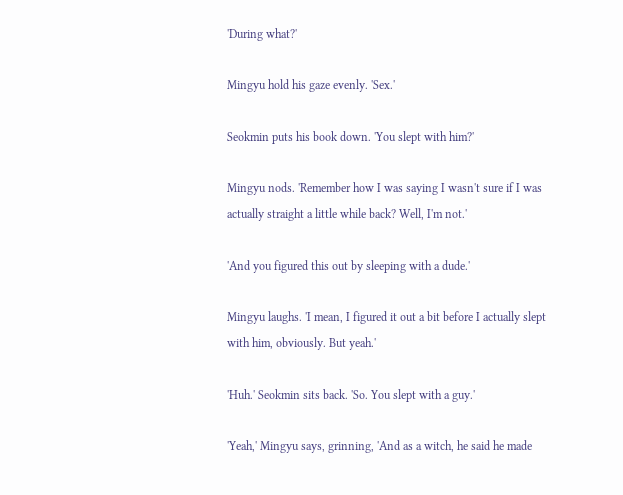'During what?'

Mingyu hold his gaze evenly. 'Sex.'

Seokmin puts his book down. 'You slept with him?'

Mingyu nods. 'Remember how I was saying I wasn't sure if I was actually straight a little while back? Well, I'm not.'

'And you figured this out by sleeping with a dude.'

Mingyu laughs. 'I mean, I figured it out a bit before I actually slept with him, obviously. But yeah.'

'Huh.' Seokmin sits back. 'So. You slept with a guy.'

'Yeah,' Mingyu says, grinning, 'And as a witch, he said he made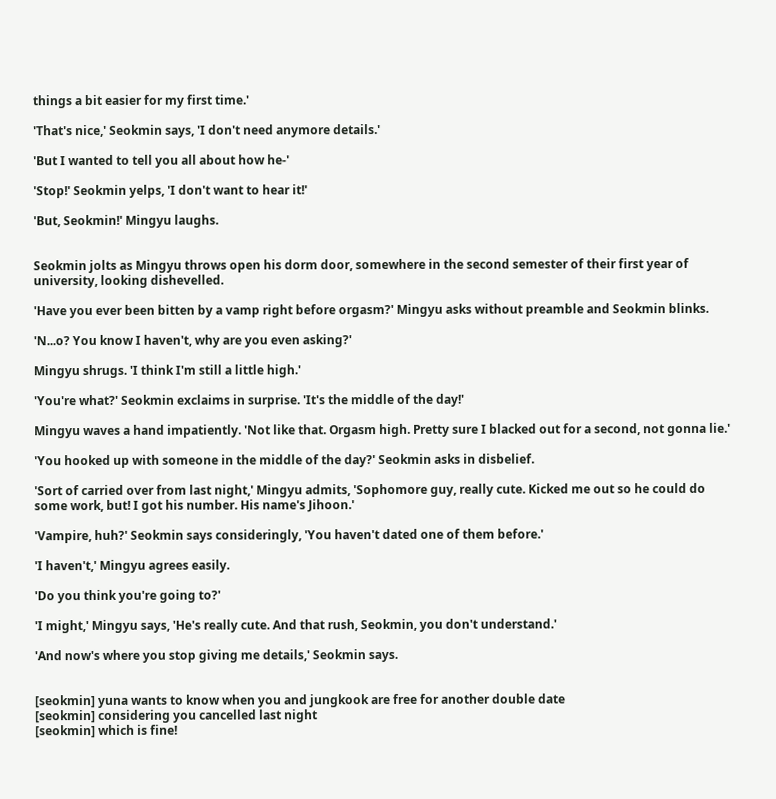things a bit easier for my first time.'

'That's nice,' Seokmin says, 'I don't need anymore details.'

'But I wanted to tell you all about how he-'

'Stop!' Seokmin yelps, 'I don't want to hear it!'

'But, Seokmin!' Mingyu laughs.


Seokmin jolts as Mingyu throws open his dorm door, somewhere in the second semester of their first year of university, looking dishevelled.

'Have you ever been bitten by a vamp right before orgasm?' Mingyu asks without preamble and Seokmin blinks.

'N...o? You know I haven't, why are you even asking?'

Mingyu shrugs. 'I think I'm still a little high.'

'You're what?' Seokmin exclaims in surprise. 'It's the middle of the day!'

Mingyu waves a hand impatiently. 'Not like that. Orgasm high. Pretty sure I blacked out for a second, not gonna lie.'

'You hooked up with someone in the middle of the day?' Seokmin asks in disbelief.

'Sort of carried over from last night,' Mingyu admits, 'Sophomore guy, really cute. Kicked me out so he could do some work, but! I got his number. His name's Jihoon.'

'Vampire, huh?' Seokmin says consideringly, 'You haven't dated one of them before.'

'I haven't,' Mingyu agrees easily.

'Do you think you're going to?'

'I might,' Mingyu says, 'He's really cute. And that rush, Seokmin, you don't understand.'

'And now's where you stop giving me details,' Seokmin says.


[seokmin] yuna wants to know when you and jungkook are free for another double date
[seokmin] considering you cancelled last night
[seokmin] which is fine!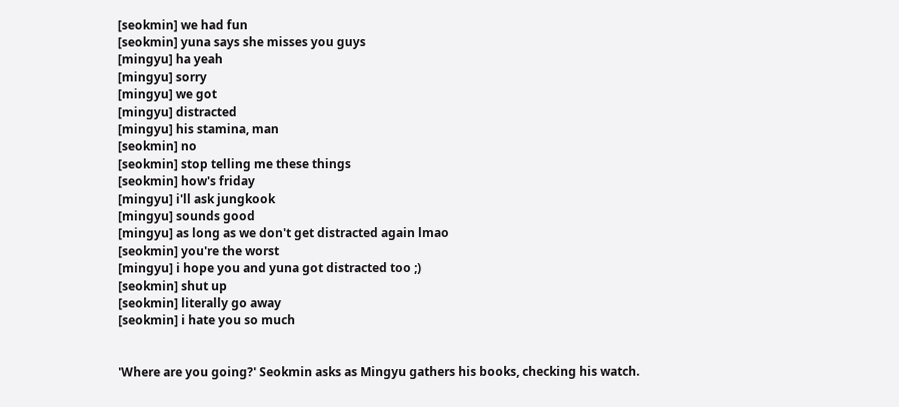[seokmin] we had fun
[seokmin] yuna says she misses you guys
[mingyu] ha yeah
[mingyu] sorry
[mingyu] we got
[mingyu] distracted
[mingyu] his stamina, man
[seokmin] no
[seokmin] stop telling me these things
[seokmin] how's friday
[mingyu] i'll ask jungkook
[mingyu] sounds good
[mingyu] as long as we don't get distracted again lmao
[seokmin] you're the worst
[mingyu] i hope you and yuna got distracted too ;)
[seokmin] shut up
[seokmin] literally go away
[seokmin] i hate you so much


'Where are you going?' Seokmin asks as Mingyu gathers his books, checking his watch.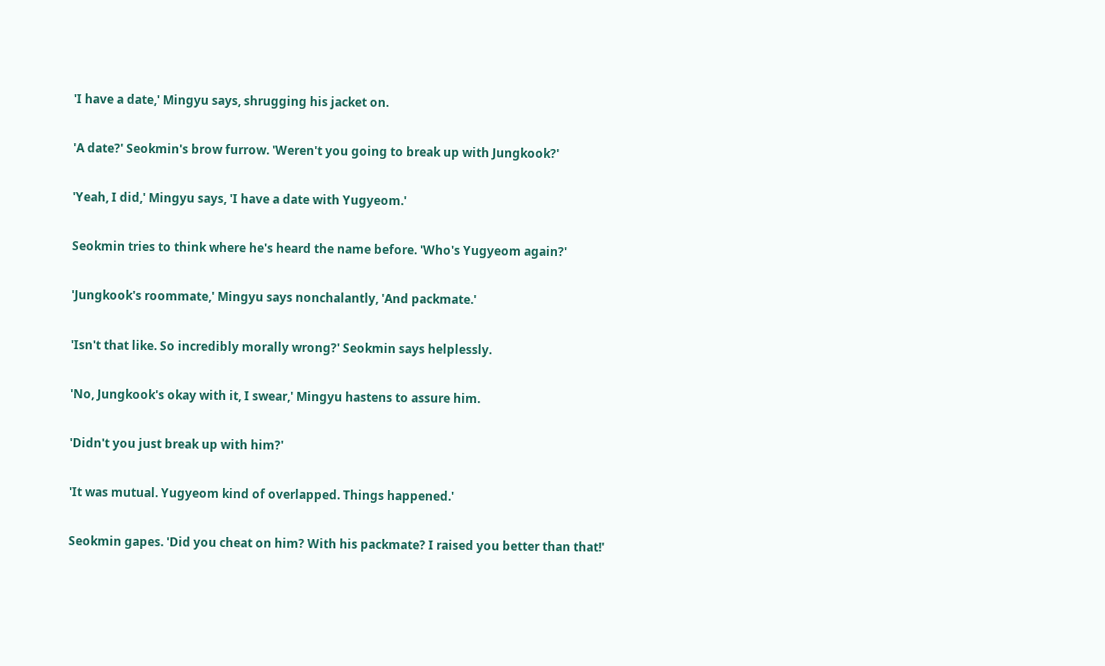'I have a date,' Mingyu says, shrugging his jacket on.

'A date?' Seokmin's brow furrow. 'Weren't you going to break up with Jungkook?'

'Yeah, I did,' Mingyu says, 'I have a date with Yugyeom.'

Seokmin tries to think where he's heard the name before. 'Who's Yugyeom again?'

'Jungkook's roommate,' Mingyu says nonchalantly, 'And packmate.'

'Isn't that like. So incredibly morally wrong?' Seokmin says helplessly.

'No, Jungkook's okay with it, I swear,' Mingyu hastens to assure him.

'Didn't you just break up with him?'

'It was mutual. Yugyeom kind of overlapped. Things happened.'

Seokmin gapes. 'Did you cheat on him? With his packmate? I raised you better than that!'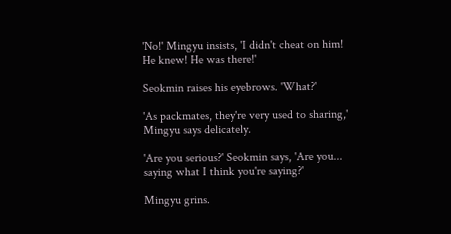'No!' Mingyu insists, 'I didn't cheat on him! He knew! He was there!'

Seokmin raises his eyebrows. 'What?'

'As packmates, they're very used to sharing,' Mingyu says delicately.

'Are you serious?' Seokmin says, 'Are you... saying what I think you're saying?'

Mingyu grins.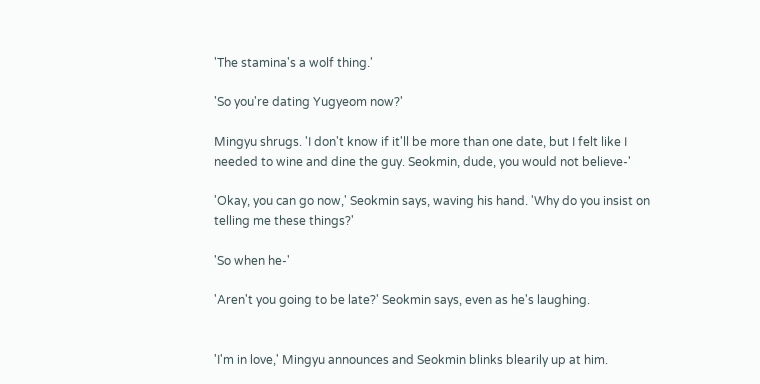'The stamina's a wolf thing.'

'So you're dating Yugyeom now?'

Mingyu shrugs. 'I don't know if it'll be more than one date, but I felt like I needed to wine and dine the guy. Seokmin, dude, you would not believe-'

'Okay, you can go now,' Seokmin says, waving his hand. 'Why do you insist on telling me these things?'

'So when he-'

'Aren't you going to be late?' Seokmin says, even as he's laughing.


'I'm in love,' Mingyu announces and Seokmin blinks blearily up at him.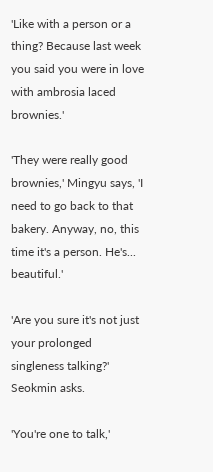'Like with a person or a thing? Because last week you said you were in love with ambrosia laced brownies.'

'They were really good brownies,' Mingyu says, 'I need to go back to that bakery. Anyway, no, this time it's a person. He's... beautiful.'

'Are you sure it's not just your prolonged singleness talking?' Seokmin asks.

'You're one to talk,'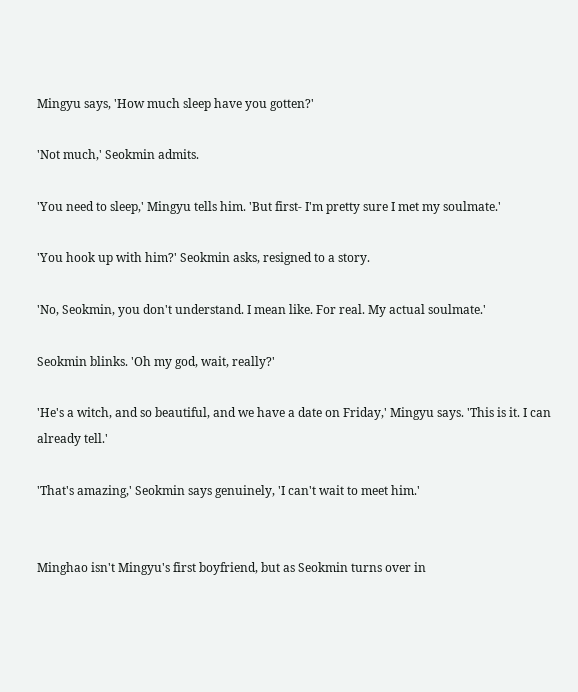Mingyu says, 'How much sleep have you gotten?'

'Not much,' Seokmin admits.

'You need to sleep,' Mingyu tells him. 'But first- I'm pretty sure I met my soulmate.'

'You hook up with him?' Seokmin asks, resigned to a story.

'No, Seokmin, you don't understand. I mean like. For real. My actual soulmate.'

Seokmin blinks. 'Oh my god, wait, really?'

'He's a witch, and so beautiful, and we have a date on Friday,' Mingyu says. 'This is it. I can already tell.'

'That's amazing,' Seokmin says genuinely, 'I can't wait to meet him.'


Minghao isn't Mingyu's first boyfriend, but as Seokmin turns over in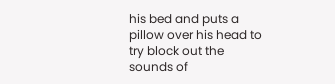his bed and puts a pillow over his head to try block out the sounds of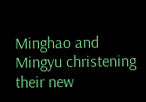Minghao and Mingyu christening their new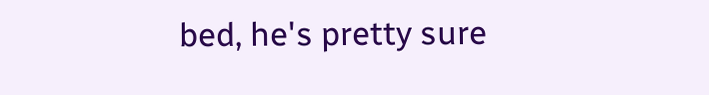bed, he's pretty sure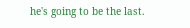he's going to be the last.